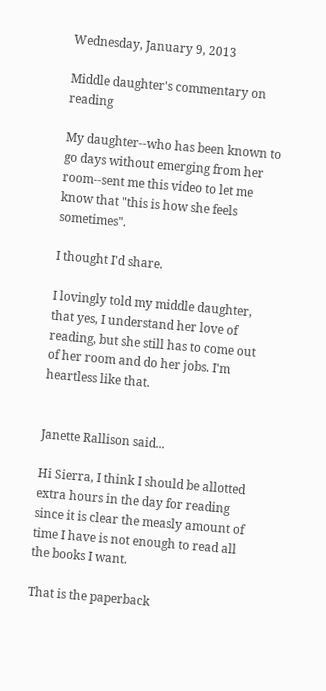Wednesday, January 9, 2013

Middle daughter's commentary on reading

My daughter--who has been known to go days without emerging from her room--sent me this video to let me know that "this is how she feels sometimes".

I thought I'd share.

I lovingly told my middle daughter, that yes, I understand her love of reading, but she still has to come out of her room and do her jobs. I'm heartless like that.


Janette Rallison said...

Hi Sierra, I think I should be allotted extra hours in the day for reading since it is clear the measly amount of time I have is not enough to read all the books I want.

That is the paperback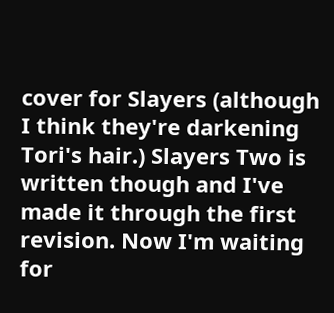cover for Slayers (although I think they're darkening Tori's hair.) Slayers Two is written though and I've made it through the first revision. Now I'm waiting for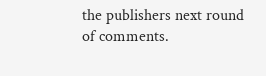the publishers next round of comments.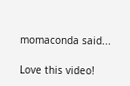momaconda said...

Love this video!